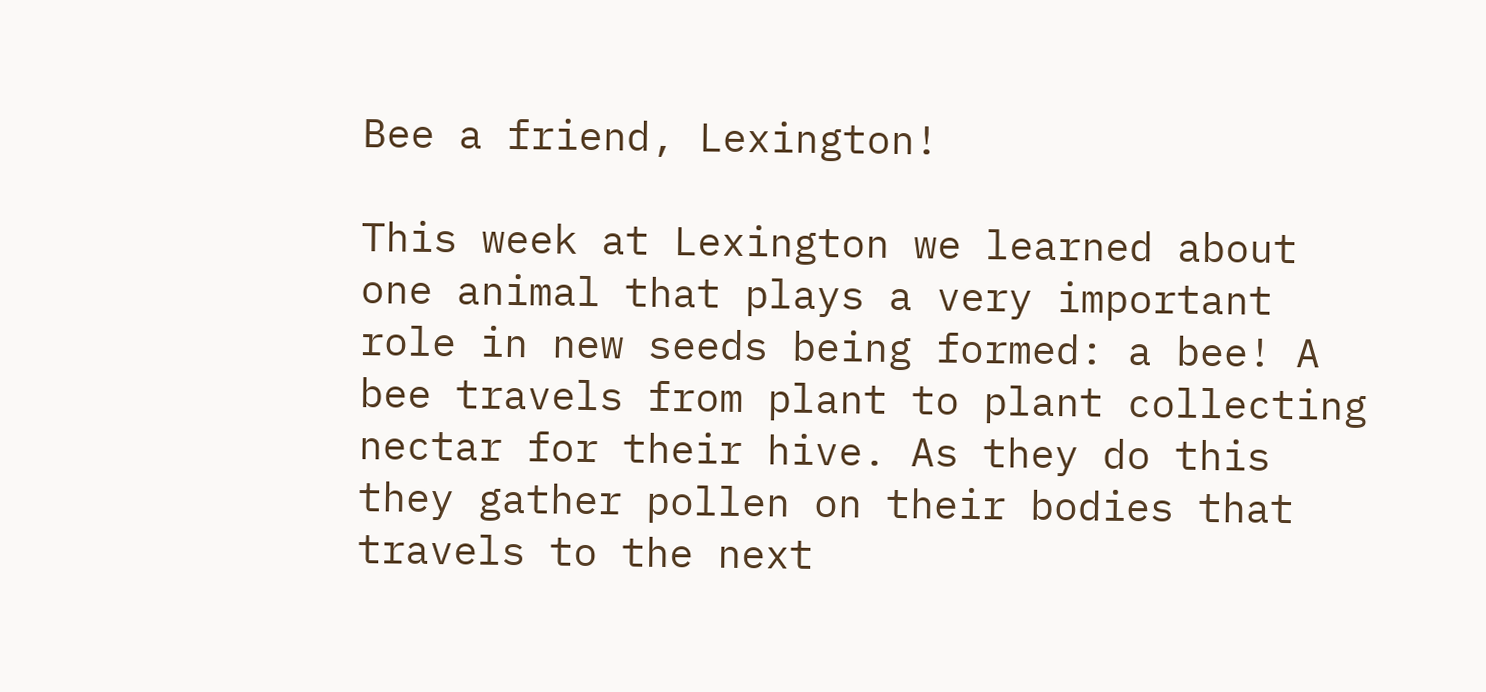Bee a friend, Lexington!

This week at Lexington we learned about one animal that plays a very important role in new seeds being formed: a bee! A bee travels from plant to plant collecting nectar for their hive. As they do this they gather pollen on their bodies that travels to the next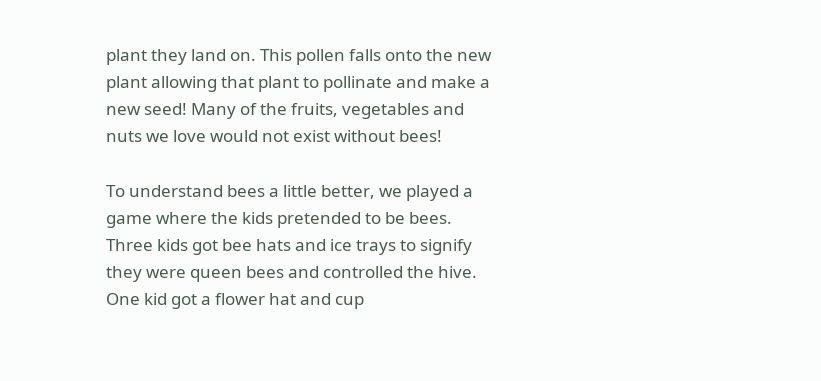plant they land on. This pollen falls onto the new plant allowing that plant to pollinate and make a new seed! Many of the fruits, vegetables and nuts we love would not exist without bees!

To understand bees a little better, we played a game where the kids pretended to be bees. Three kids got bee hats and ice trays to signify they were queen bees and controlled the hive. One kid got a flower hat and cup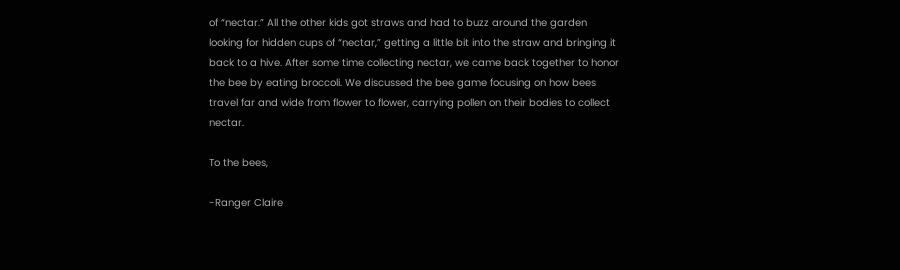of “nectar.” All the other kids got straws and had to buzz around the garden looking for hidden cups of “nectar,” getting a little bit into the straw and bringing it back to a hive. After some time collecting nectar, we came back together to honor the bee by eating broccoli. We discussed the bee game focusing on how bees travel far and wide from flower to flower, carrying pollen on their bodies to collect nectar.

To the bees,

-Ranger Claire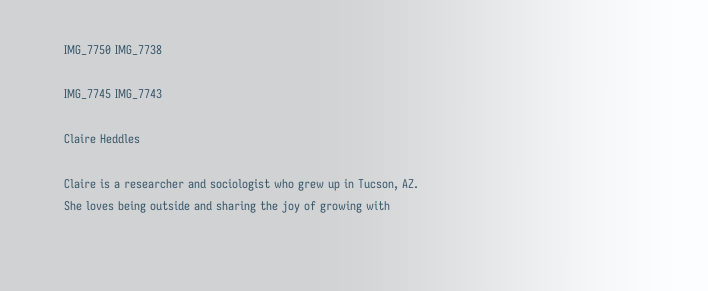IMG_7750 IMG_7738

IMG_7745 IMG_7743

Claire Heddles

Claire is a researcher and sociologist who grew up in Tucson, AZ. She loves being outside and sharing the joy of growing with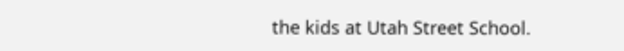the kids at Utah Street School.